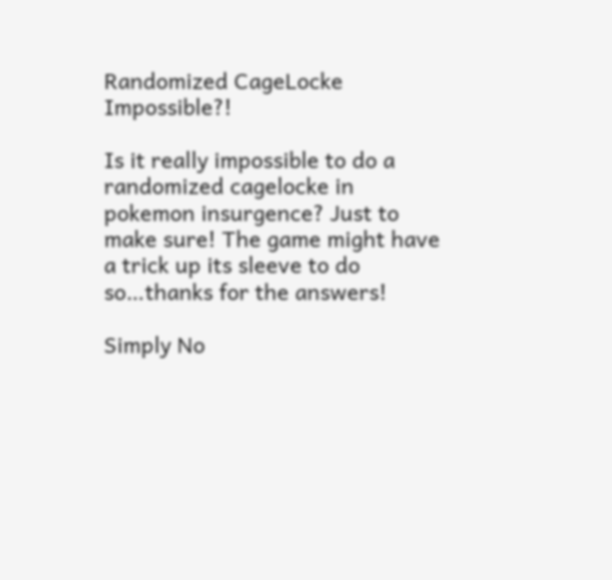Randomized CageLocke Impossible?!

Is it really impossible to do a randomized cagelocke in pokemon insurgence? Just to make sure! The game might have a trick up its sleeve to do so…thanks for the answers!

Simply No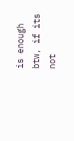is enough btw, if its not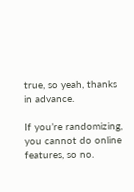true, so yeah, thanks in advance.

If you’re randomizing, you cannot do online features, so no.